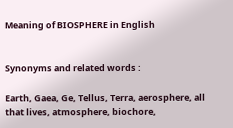Meaning of BIOSPHERE in English


Synonyms and related words :

Earth, Gaea, Ge, Tellus, Terra, aerosphere, all that lives, atmosphere, biochore,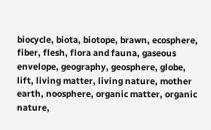biocycle, biota, biotope, brawn, ecosphere, fiber, flesh, flora and fauna, gaseous envelope, geography, geosphere, globe, lift, living matter, living nature, mother earth, noosphere, organic matter, organic nature,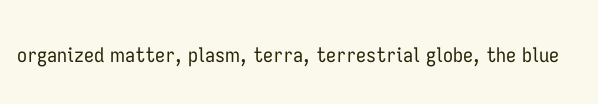organized matter, plasm, terra, terrestrial globe, the blue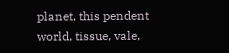planet, this pendent world, tissue, vale,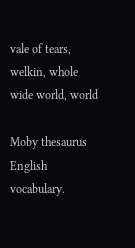vale of tears, welkin, whole wide world, world

Moby thesaurus English vocabulary.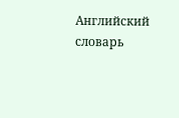Английский словарь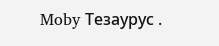Moby Тезаурус .